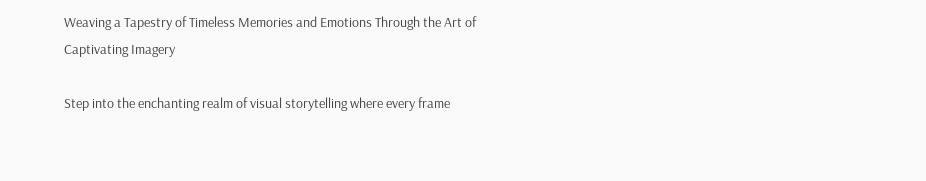Weaving a Tapestry of Timeless Memories and Emotions Through the Art of Captivating Imagery

Step into the enchanting realm of visual storytelling where every frame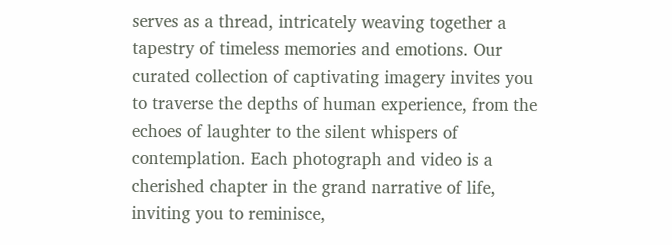serves as a thread, intricately weaving together a tapestry of timeless memories and emotions. Our curated collection of captivating imagery invites you to traverse the depths of human experience, from the echoes of laughter to the silent whispers of contemplation. Each photograph and video is a cherished chapter in the grand narrative of life, inviting you to reminisce,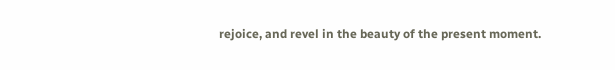rejoice, and revel in the beauty of the present moment.